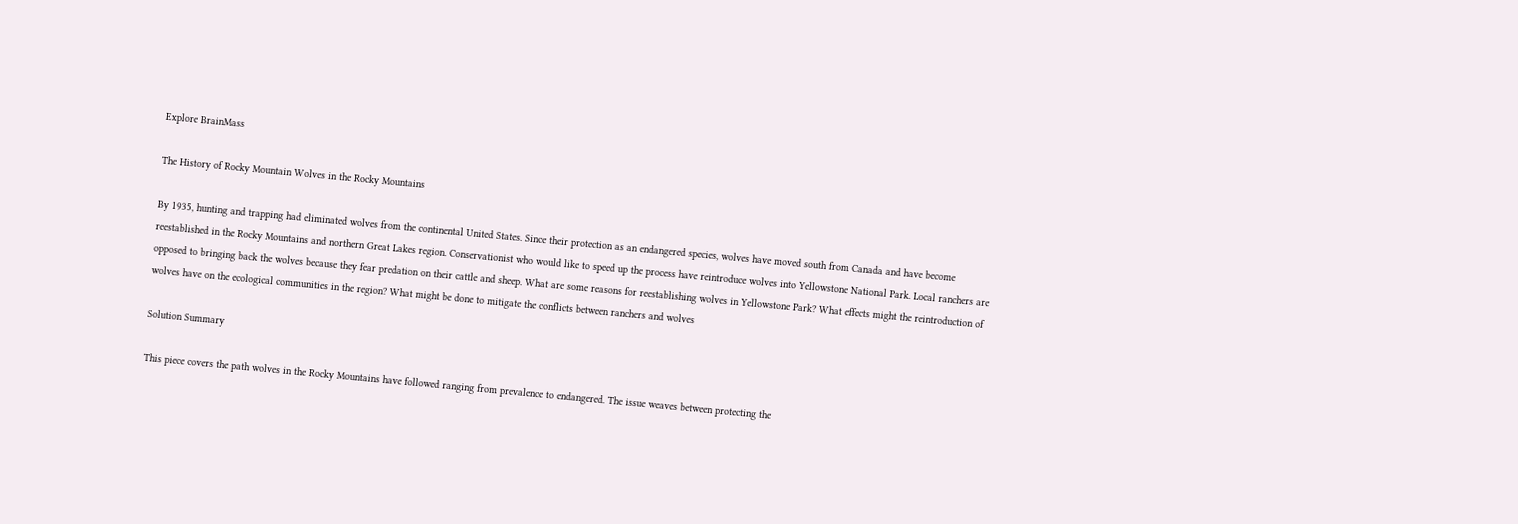Explore BrainMass

The History of Rocky Mountain Wolves in the Rocky Mountains

By 1935, hunting and trapping had eliminated wolves from the continental United States. Since their protection as an endangered species, wolves have moved south from Canada and have become reestablished in the Rocky Mountains and northern Great Lakes region. Conservationist who would like to speed up the process have reintroduce wolves into Yellowstone National Park. Local ranchers are opposed to bringing back the wolves because they fear predation on their cattle and sheep. What are some reasons for reestablishing wolves in Yellowstone Park? What effects might the reintroduction of wolves have on the ecological communities in the region? What might be done to mitigate the conflicts between ranchers and wolves

Solution Summary

This piece covers the path wolves in the Rocky Mountains have followed ranging from prevalence to endangered. The issue weaves between protecting the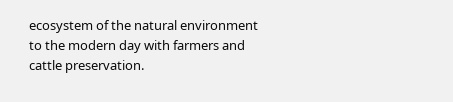ecosystem of the natural environment to the modern day with farmers and cattle preservation.